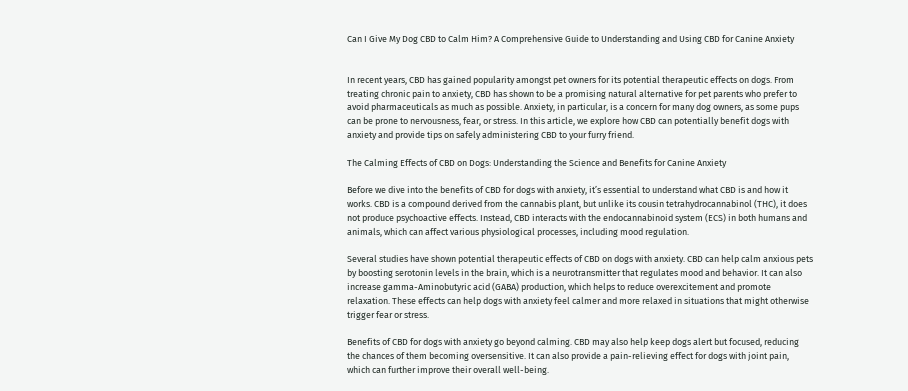Can I Give My Dog CBD to Calm Him? A Comprehensive Guide to Understanding and Using CBD for Canine Anxiety


In recent years, CBD has gained popularity amongst pet owners for its potential therapeutic effects on dogs. From treating chronic pain to anxiety, CBD has shown to be a promising natural alternative for pet parents who prefer to avoid pharmaceuticals as much as possible. Anxiety, in particular, is a concern for many dog owners, as some pups can be prone to nervousness, fear, or stress. In this article, we explore how CBD can potentially benefit dogs with anxiety and provide tips on safely administering CBD to your furry friend.

The Calming Effects of CBD on Dogs: Understanding the Science and Benefits for Canine Anxiety

Before we dive into the benefits of CBD for dogs with anxiety, it’s essential to understand what CBD is and how it works. CBD is a compound derived from the cannabis plant, but unlike its cousin tetrahydrocannabinol (THC), it does not produce psychoactive effects. Instead, CBD interacts with the endocannabinoid system (ECS) in both humans and animals, which can affect various physiological processes, including mood regulation.

Several studies have shown potential therapeutic effects of CBD on dogs with anxiety. CBD can help calm anxious pets by boosting serotonin levels in the brain, which is a neurotransmitter that regulates mood and behavior. It can also increase gamma-Aminobutyric acid (GABA) production, which helps to reduce overexcitement and promote relaxation. These effects can help dogs with anxiety feel calmer and more relaxed in situations that might otherwise trigger fear or stress.

Benefits of CBD for dogs with anxiety go beyond calming. CBD may also help keep dogs alert but focused, reducing the chances of them becoming oversensitive. It can also provide a pain-relieving effect for dogs with joint pain, which can further improve their overall well-being.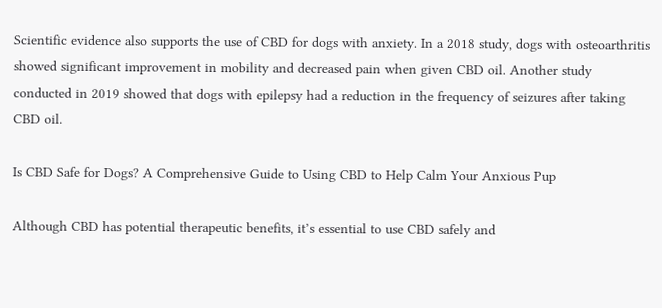Scientific evidence also supports the use of CBD for dogs with anxiety. In a 2018 study, dogs with osteoarthritis showed significant improvement in mobility and decreased pain when given CBD oil. Another study conducted in 2019 showed that dogs with epilepsy had a reduction in the frequency of seizures after taking CBD oil.

Is CBD Safe for Dogs? A Comprehensive Guide to Using CBD to Help Calm Your Anxious Pup

Although CBD has potential therapeutic benefits, it’s essential to use CBD safely and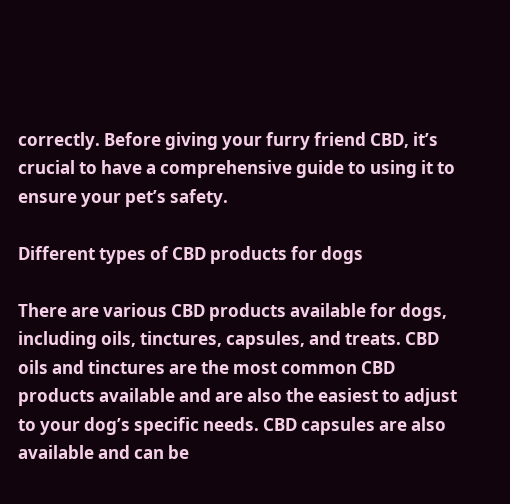correctly. Before giving your furry friend CBD, it’s crucial to have a comprehensive guide to using it to ensure your pet’s safety.

Different types of CBD products for dogs

There are various CBD products available for dogs, including oils, tinctures, capsules, and treats. CBD oils and tinctures are the most common CBD products available and are also the easiest to adjust to your dog’s specific needs. CBD capsules are also available and can be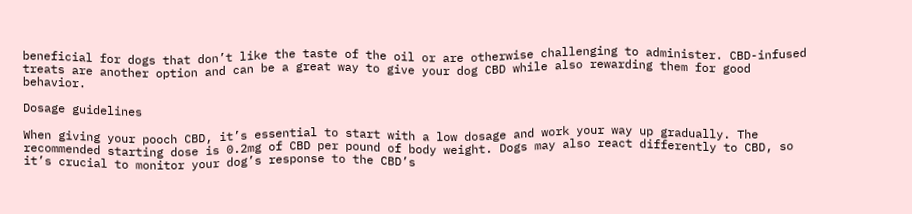beneficial for dogs that don’t like the taste of the oil or are otherwise challenging to administer. CBD-infused treats are another option and can be a great way to give your dog CBD while also rewarding them for good behavior.

Dosage guidelines

When giving your pooch CBD, it’s essential to start with a low dosage and work your way up gradually. The recommended starting dose is 0.2mg of CBD per pound of body weight. Dogs may also react differently to CBD, so it’s crucial to monitor your dog’s response to the CBD’s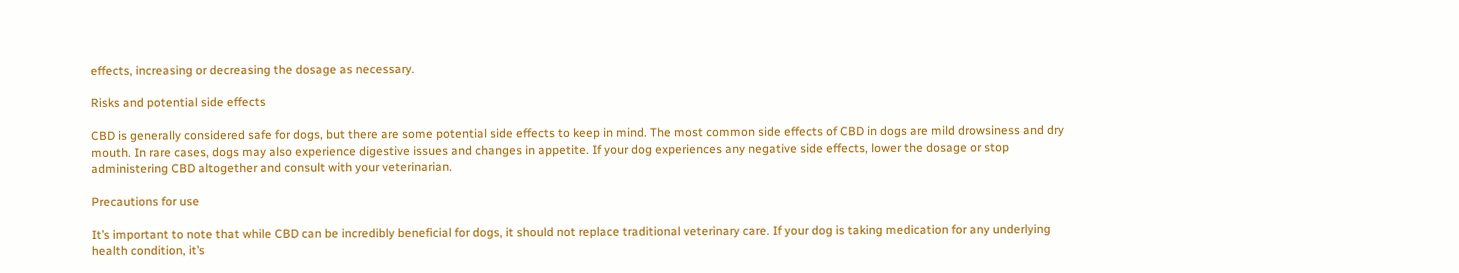effects, increasing or decreasing the dosage as necessary.

Risks and potential side effects

CBD is generally considered safe for dogs, but there are some potential side effects to keep in mind. The most common side effects of CBD in dogs are mild drowsiness and dry mouth. In rare cases, dogs may also experience digestive issues and changes in appetite. If your dog experiences any negative side effects, lower the dosage or stop administering CBD altogether and consult with your veterinarian.

Precautions for use

It’s important to note that while CBD can be incredibly beneficial for dogs, it should not replace traditional veterinary care. If your dog is taking medication for any underlying health condition, it’s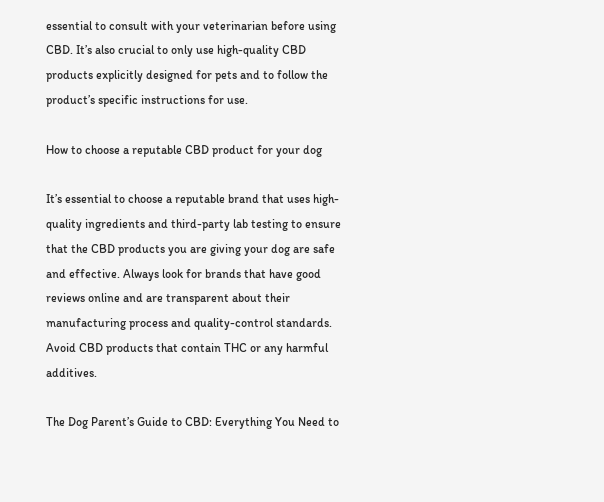essential to consult with your veterinarian before using CBD. It’s also crucial to only use high-quality CBD products explicitly designed for pets and to follow the product’s specific instructions for use.

How to choose a reputable CBD product for your dog

It’s essential to choose a reputable brand that uses high-quality ingredients and third-party lab testing to ensure that the CBD products you are giving your dog are safe and effective. Always look for brands that have good reviews online and are transparent about their manufacturing process and quality-control standards. Avoid CBD products that contain THC or any harmful additives.

The Dog Parent’s Guide to CBD: Everything You Need to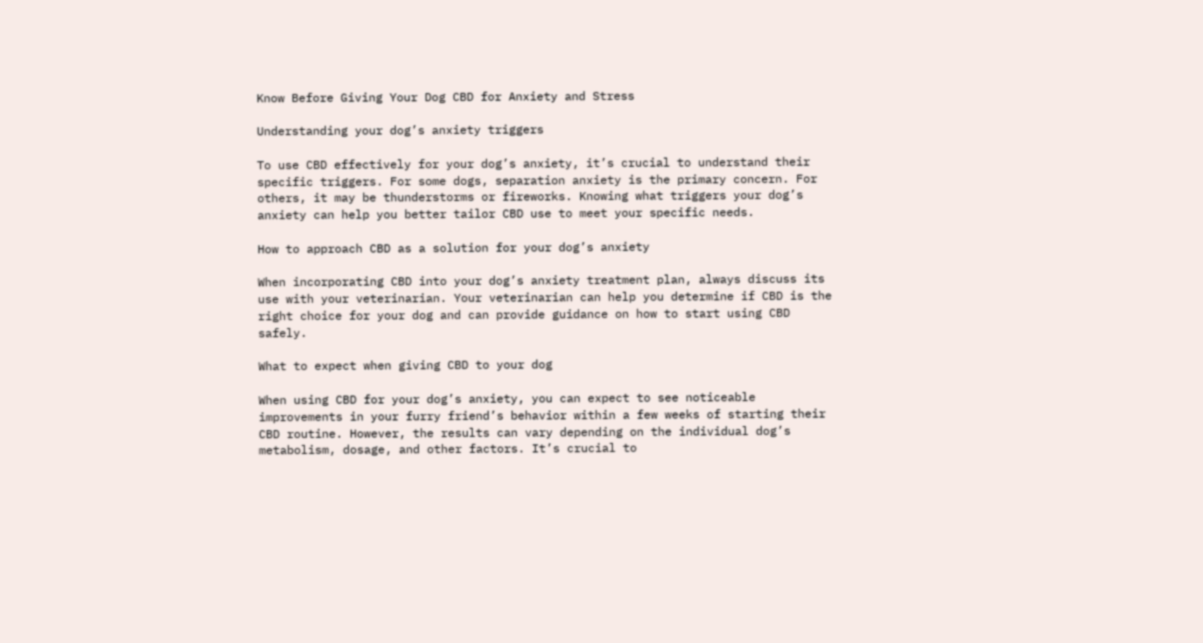Know Before Giving Your Dog CBD for Anxiety and Stress

Understanding your dog’s anxiety triggers

To use CBD effectively for your dog’s anxiety, it’s crucial to understand their specific triggers. For some dogs, separation anxiety is the primary concern. For others, it may be thunderstorms or fireworks. Knowing what triggers your dog’s anxiety can help you better tailor CBD use to meet your specific needs.

How to approach CBD as a solution for your dog’s anxiety

When incorporating CBD into your dog’s anxiety treatment plan, always discuss its use with your veterinarian. Your veterinarian can help you determine if CBD is the right choice for your dog and can provide guidance on how to start using CBD safely.

What to expect when giving CBD to your dog

When using CBD for your dog’s anxiety, you can expect to see noticeable improvements in your furry friend’s behavior within a few weeks of starting their CBD routine. However, the results can vary depending on the individual dog’s metabolism, dosage, and other factors. It’s crucial to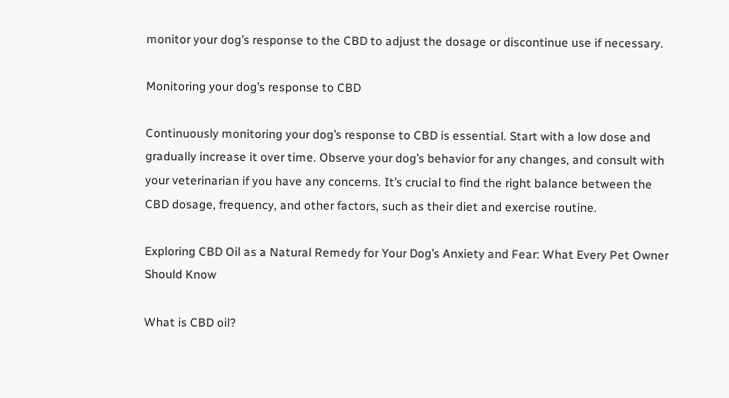monitor your dog’s response to the CBD to adjust the dosage or discontinue use if necessary.

Monitoring your dog’s response to CBD

Continuously monitoring your dog’s response to CBD is essential. Start with a low dose and gradually increase it over time. Observe your dog’s behavior for any changes, and consult with your veterinarian if you have any concerns. It’s crucial to find the right balance between the CBD dosage, frequency, and other factors, such as their diet and exercise routine.

Exploring CBD Oil as a Natural Remedy for Your Dog’s Anxiety and Fear: What Every Pet Owner Should Know

What is CBD oil?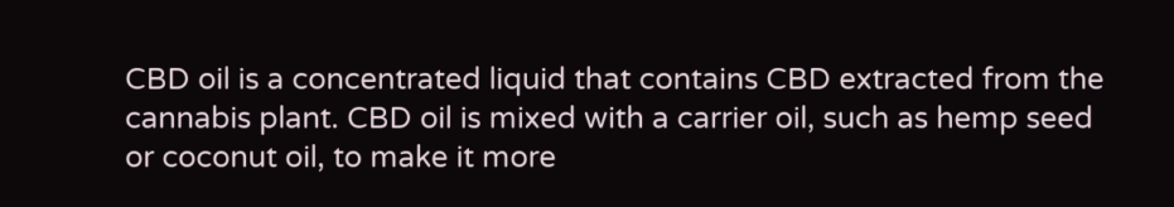CBD oil is a concentrated liquid that contains CBD extracted from the cannabis plant. CBD oil is mixed with a carrier oil, such as hemp seed or coconut oil, to make it more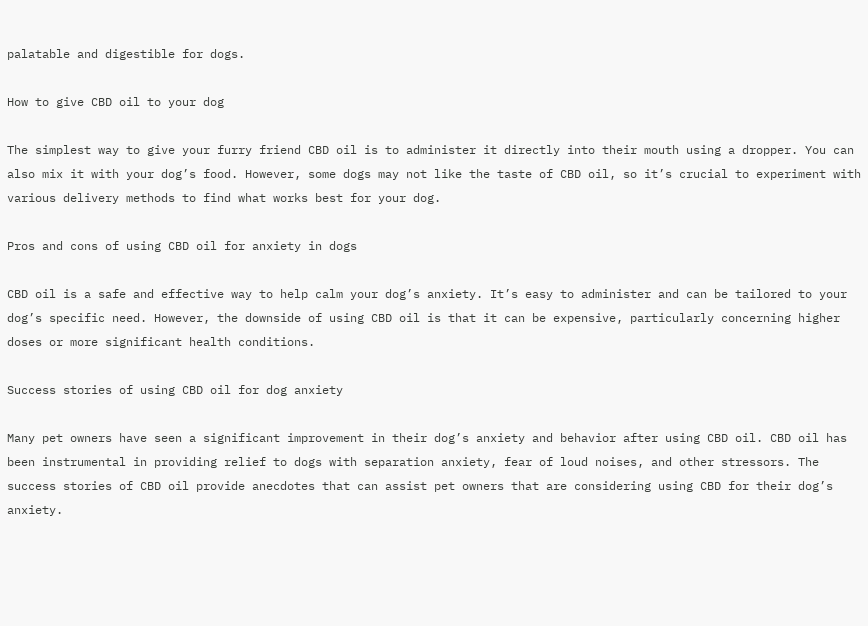palatable and digestible for dogs.

How to give CBD oil to your dog

The simplest way to give your furry friend CBD oil is to administer it directly into their mouth using a dropper. You can also mix it with your dog’s food. However, some dogs may not like the taste of CBD oil, so it’s crucial to experiment with various delivery methods to find what works best for your dog.

Pros and cons of using CBD oil for anxiety in dogs

CBD oil is a safe and effective way to help calm your dog’s anxiety. It’s easy to administer and can be tailored to your dog’s specific need. However, the downside of using CBD oil is that it can be expensive, particularly concerning higher doses or more significant health conditions.

Success stories of using CBD oil for dog anxiety

Many pet owners have seen a significant improvement in their dog’s anxiety and behavior after using CBD oil. CBD oil has been instrumental in providing relief to dogs with separation anxiety, fear of loud noises, and other stressors. The success stories of CBD oil provide anecdotes that can assist pet owners that are considering using CBD for their dog’s anxiety.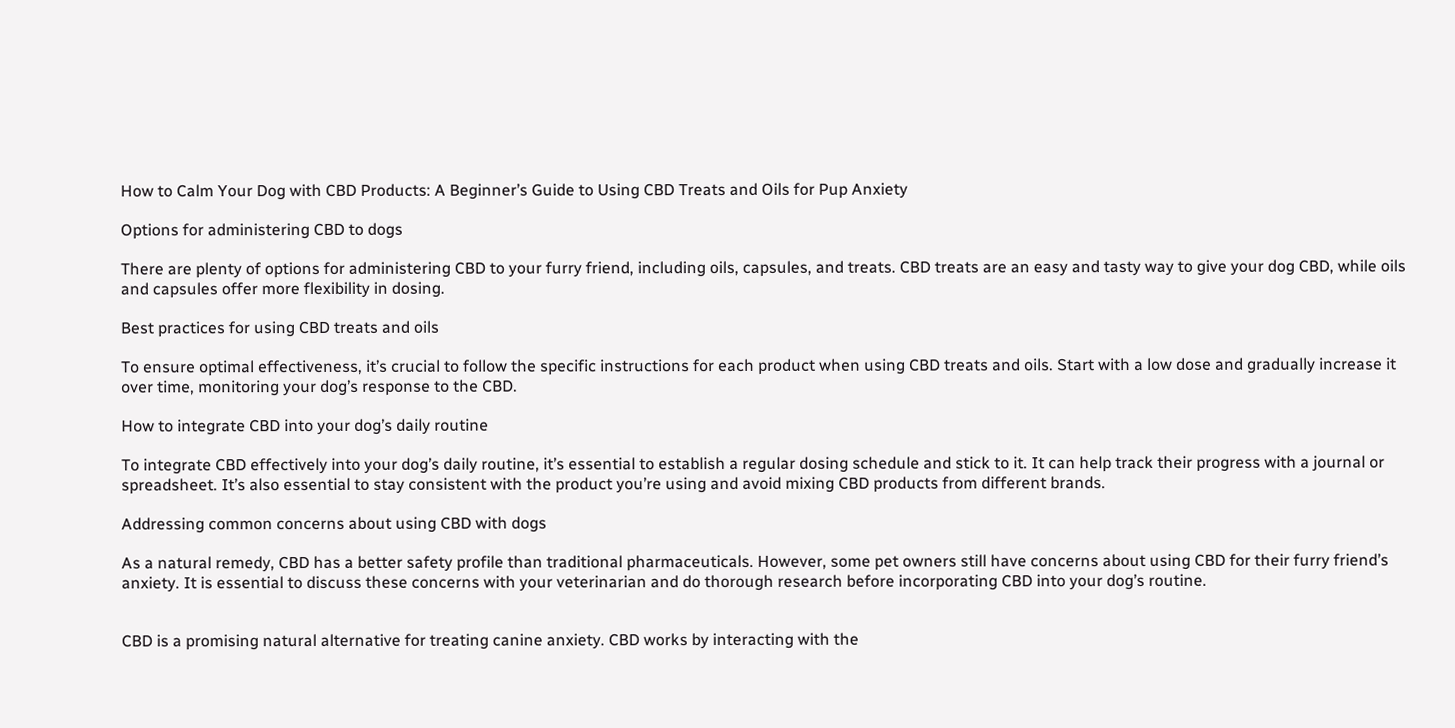How to Calm Your Dog with CBD Products: A Beginner’s Guide to Using CBD Treats and Oils for Pup Anxiety

Options for administering CBD to dogs

There are plenty of options for administering CBD to your furry friend, including oils, capsules, and treats. CBD treats are an easy and tasty way to give your dog CBD, while oils and capsules offer more flexibility in dosing.

Best practices for using CBD treats and oils

To ensure optimal effectiveness, it’s crucial to follow the specific instructions for each product when using CBD treats and oils. Start with a low dose and gradually increase it over time, monitoring your dog’s response to the CBD.

How to integrate CBD into your dog’s daily routine

To integrate CBD effectively into your dog’s daily routine, it’s essential to establish a regular dosing schedule and stick to it. It can help track their progress with a journal or spreadsheet. It’s also essential to stay consistent with the product you’re using and avoid mixing CBD products from different brands.

Addressing common concerns about using CBD with dogs

As a natural remedy, CBD has a better safety profile than traditional pharmaceuticals. However, some pet owners still have concerns about using CBD for their furry friend’s anxiety. It is essential to discuss these concerns with your veterinarian and do thorough research before incorporating CBD into your dog’s routine.


CBD is a promising natural alternative for treating canine anxiety. CBD works by interacting with the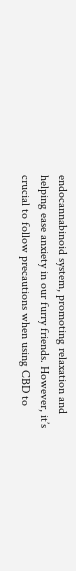endocannabinoid system, promoting relaxation and helping ease anxiety in our furry friends. However, it’s crucial to follow precautions when using CBD to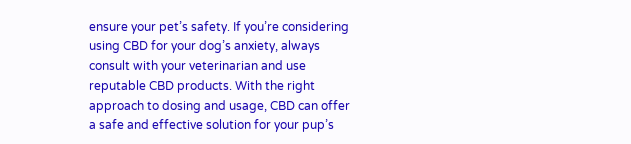ensure your pet’s safety. If you’re considering using CBD for your dog’s anxiety, always consult with your veterinarian and use reputable CBD products. With the right approach to dosing and usage, CBD can offer a safe and effective solution for your pup’s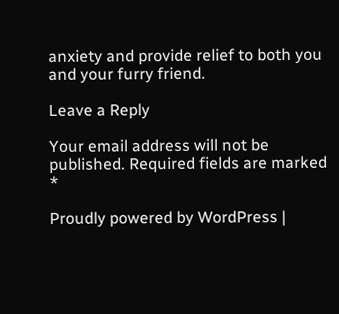anxiety and provide relief to both you and your furry friend.

Leave a Reply

Your email address will not be published. Required fields are marked *

Proudly powered by WordPress |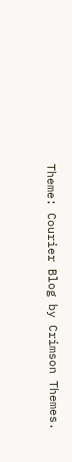Theme: Courier Blog by Crimson Themes.